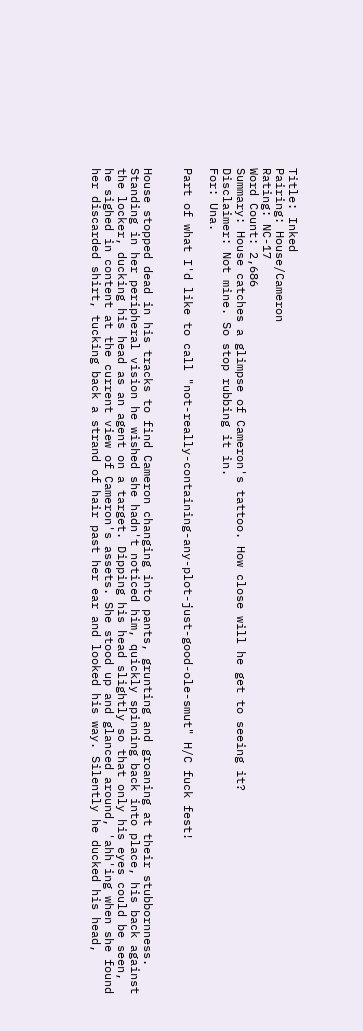Title: Inked
Pairing: House/Cameron
Rating: NC-17
Word Count: 2,686
Summary: House catches a glimpse of Cameron's tattoo. How close will he get to seeing it?
Disclaimer: Not mine. So stop rubbing it in.
For: Una.

Part of what I'd like to call "not-really-containing-any-plot-just-good-ole-smut" H/C fuck fest!


House stopped dead in his tracks to find Cameron changing into pants, grunting and groaning at their stubbornness. Standing in her peripheral vision he wished she hadn't noticed him, quickly spinning back into place, his back against the locker, ducking his head as an agent on a target. Dipping his head slightly so that only his eyes could be seen, he sighed in content at the current view of Cameron's assets. She stood up and glanced around, 'ahh'ing when she found her discarded shirt, tucking back a strand of hair past her ear and looked his way. Silently he ducked his head,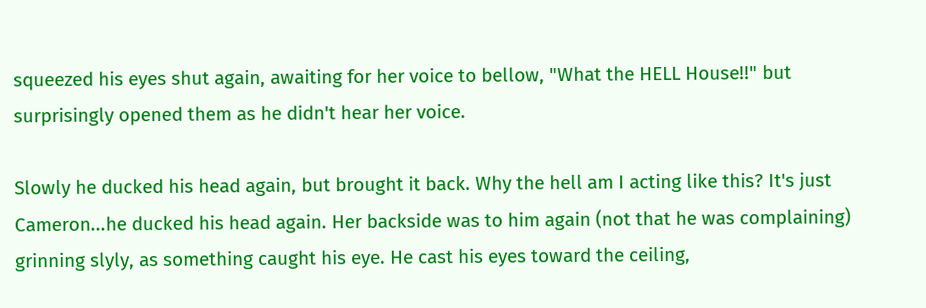squeezed his eyes shut again, awaiting for her voice to bellow, "What the HELL House!!" but surprisingly opened them as he didn't hear her voice.

Slowly he ducked his head again, but brought it back. Why the hell am I acting like this? It's just Cameron...he ducked his head again. Her backside was to him again (not that he was complaining) grinning slyly, as something caught his eye. He cast his eyes toward the ceiling,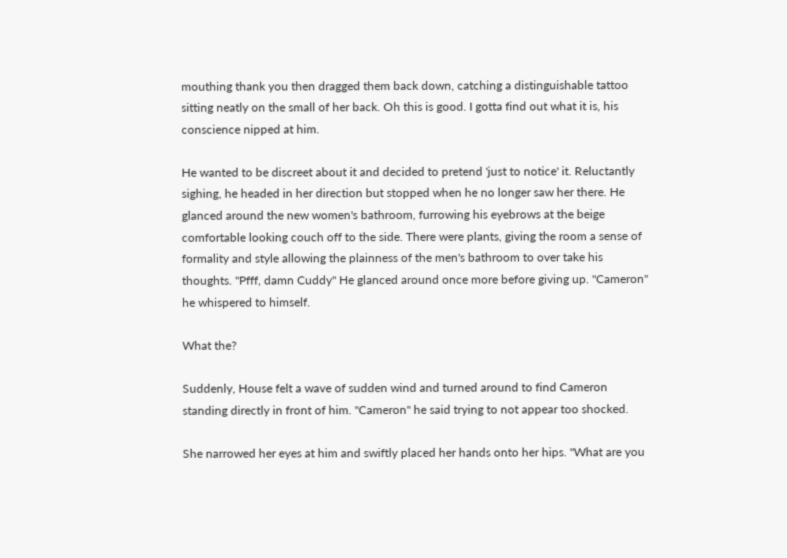mouthing thank you then dragged them back down, catching a distinguishable tattoo sitting neatly on the small of her back. Oh this is good. I gotta find out what it is, his conscience nipped at him.

He wanted to be discreet about it and decided to pretend 'just to notice' it. Reluctantly sighing, he headed in her direction but stopped when he no longer saw her there. He glanced around the new women's bathroom, furrowing his eyebrows at the beige comfortable looking couch off to the side. There were plants, giving the room a sense of formality and style allowing the plainness of the men's bathroom to over take his thoughts. "Pfff, damn Cuddy" He glanced around once more before giving up. "Cameron" he whispered to himself.

What the?

Suddenly, House felt a wave of sudden wind and turned around to find Cameron standing directly in front of him. "Cameron" he said trying to not appear too shocked.

She narrowed her eyes at him and swiftly placed her hands onto her hips. "What are you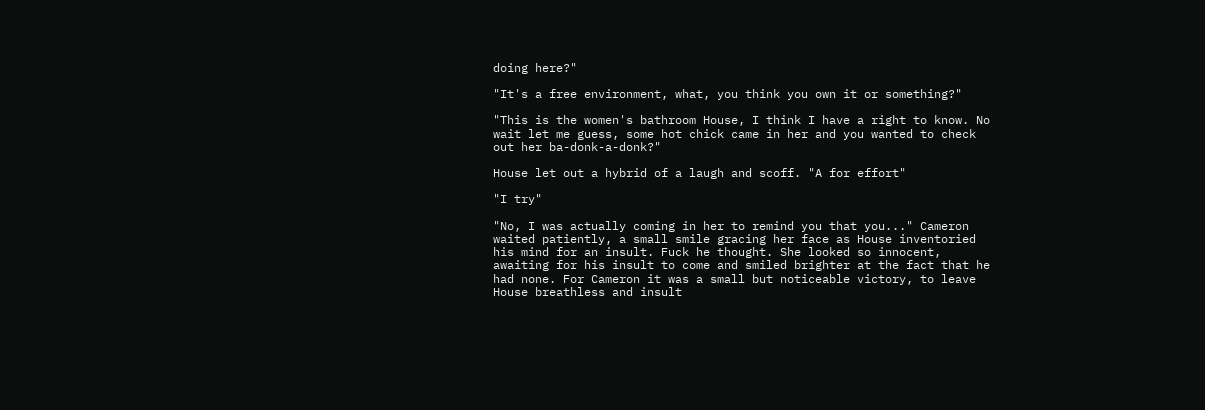doing here?"

"It's a free environment, what, you think you own it or something?"

"This is the women's bathroom House, I think I have a right to know. No wait let me guess, some hot chick came in her and you wanted to check out her ba-donk-a-donk?"

House let out a hybrid of a laugh and scoff. "A for effort"

"I try"

"No, I was actually coming in her to remind you that you..." Cameron waited patiently, a small smile gracing her face as House inventoried his mind for an insult. Fuck he thought. She looked so innocent, awaiting for his insult to come and smiled brighter at the fact that he had none. For Cameron it was a small but noticeable victory, to leave House breathless and insult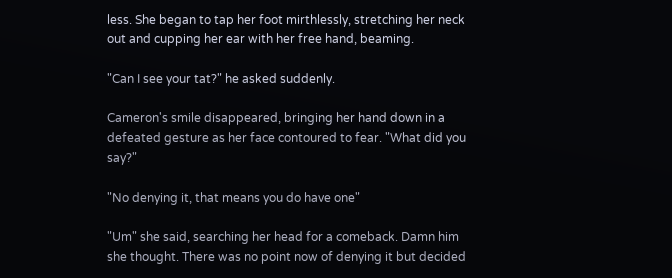less. She began to tap her foot mirthlessly, stretching her neck out and cupping her ear with her free hand, beaming.

"Can I see your tat?" he asked suddenly.

Cameron's smile disappeared, bringing her hand down in a defeated gesture as her face contoured to fear. "What did you say?"

"No denying it, that means you do have one"

"Um" she said, searching her head for a comeback. Damn him she thought. There was no point now of denying it but decided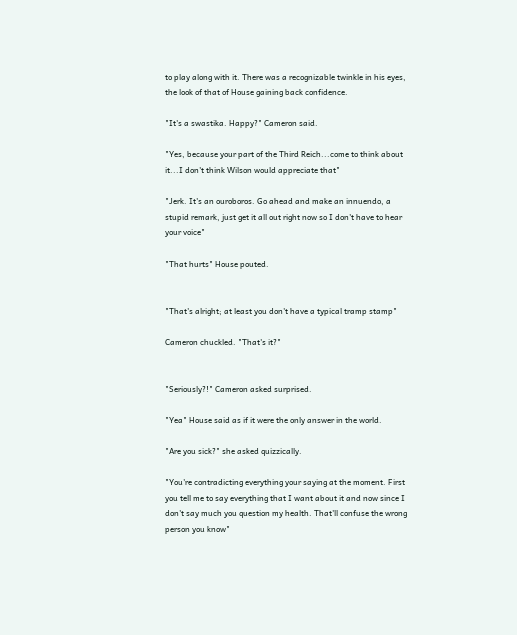to play along with it. There was a recognizable twinkle in his eyes, the look of that of House gaining back confidence.

"It's a swastika. Happy?" Cameron said.

"Yes, because your part of the Third Reich...come to think about it...I don't think Wilson would appreciate that"

"Jerk. It's an ouroboros. Go ahead and make an innuendo, a stupid remark, just get it all out right now so I don't have to hear your voice"

"That hurts" House pouted.


"That's alright; at least you don't have a typical tramp stamp"

Cameron chuckled. "That's it?"


"Seriously?!" Cameron asked surprised.

"Yea" House said as if it were the only answer in the world.

"Are you sick?" she asked quizzically.

"You're contradicting everything your saying at the moment. First you tell me to say everything that I want about it and now since I don't say much you question my health. That'll confuse the wrong person you know"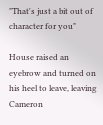"That's just a bit out of character for you"

House raised an eyebrow and turned on his heel to leave, leaving Cameron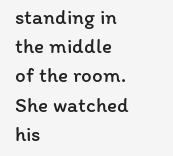standing in the middle of the room. She watched his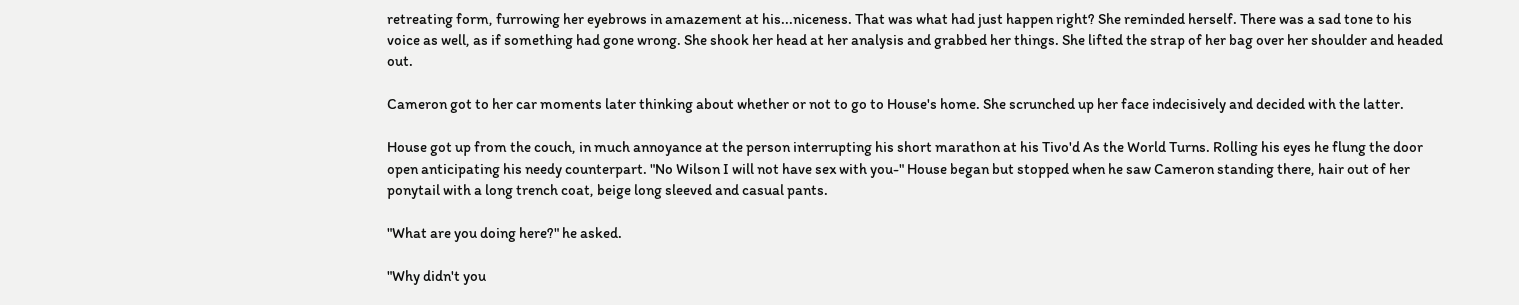retreating form, furrowing her eyebrows in amazement at his...niceness. That was what had just happen right? She reminded herself. There was a sad tone to his voice as well, as if something had gone wrong. She shook her head at her analysis and grabbed her things. She lifted the strap of her bag over her shoulder and headed out.

Cameron got to her car moments later thinking about whether or not to go to House's home. She scrunched up her face indecisively and decided with the latter.

House got up from the couch, in much annoyance at the person interrupting his short marathon at his Tivo'd As the World Turns. Rolling his eyes he flung the door open anticipating his needy counterpart. "No Wilson I will not have sex with you-" House began but stopped when he saw Cameron standing there, hair out of her ponytail with a long trench coat, beige long sleeved and casual pants.

"What are you doing here?" he asked.

"Why didn't you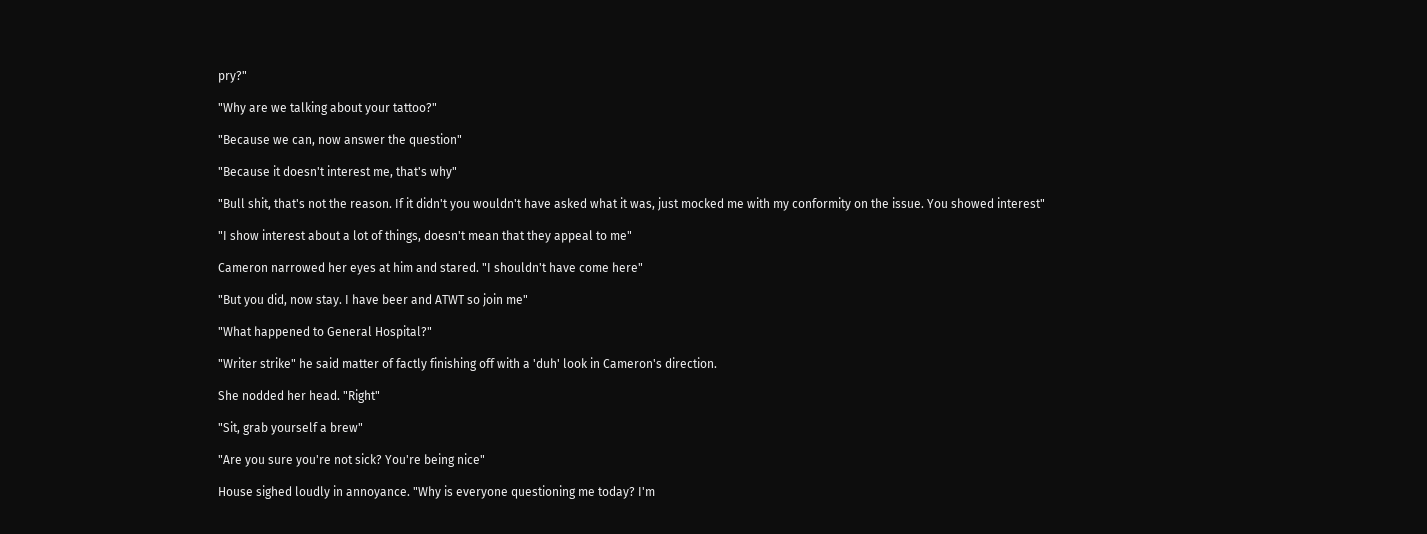pry?"

"Why are we talking about your tattoo?"

"Because we can, now answer the question"

"Because it doesn't interest me, that's why"

"Bull shit, that's not the reason. If it didn't you wouldn't have asked what it was, just mocked me with my conformity on the issue. You showed interest"

"I show interest about a lot of things, doesn't mean that they appeal to me"

Cameron narrowed her eyes at him and stared. "I shouldn't have come here"

"But you did, now stay. I have beer and ATWT so join me"

"What happened to General Hospital?"

"Writer strike" he said matter of factly finishing off with a 'duh' look in Cameron's direction.

She nodded her head. "Right"

"Sit, grab yourself a brew"

"Are you sure you're not sick? You're being nice"

House sighed loudly in annoyance. "Why is everyone questioning me today? I'm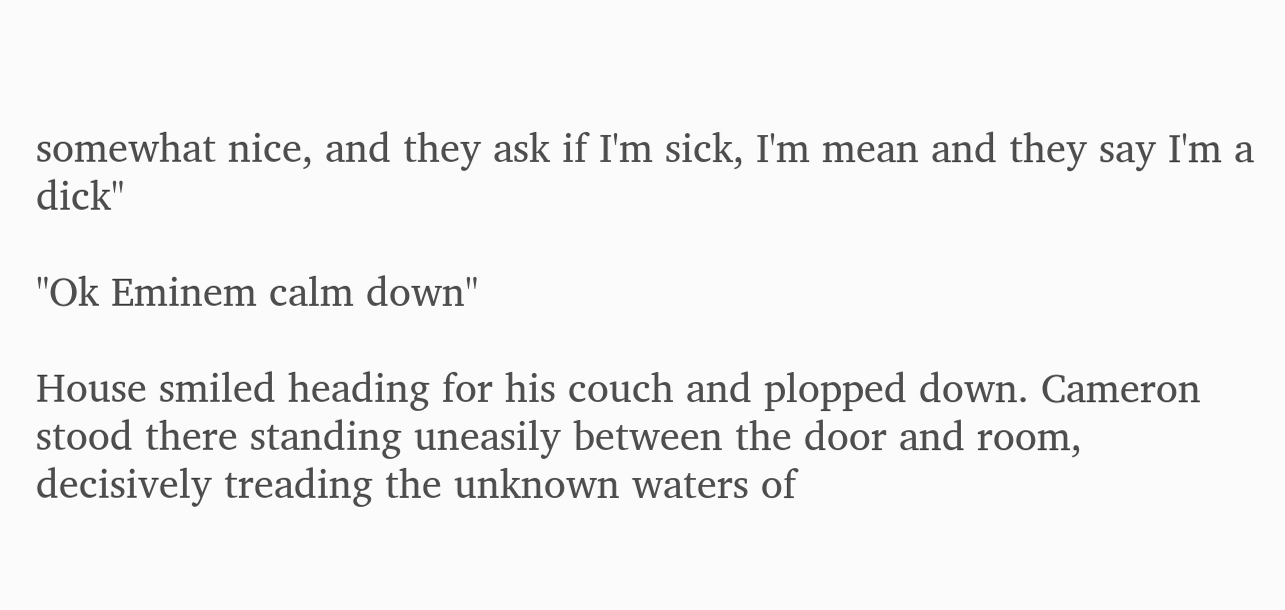somewhat nice, and they ask if I'm sick, I'm mean and they say I'm a dick"

"Ok Eminem calm down"

House smiled heading for his couch and plopped down. Cameron stood there standing uneasily between the door and room, decisively treading the unknown waters of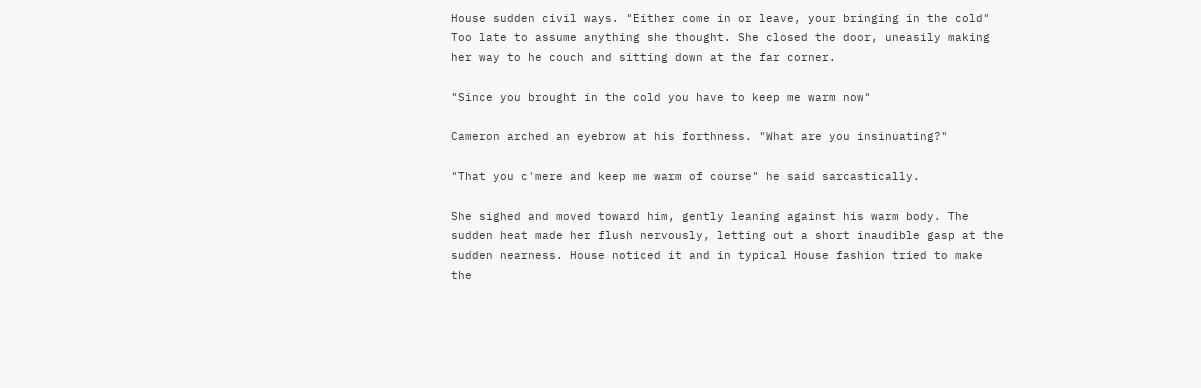House sudden civil ways. "Either come in or leave, your bringing in the cold" Too late to assume anything she thought. She closed the door, uneasily making her way to he couch and sitting down at the far corner.

"Since you brought in the cold you have to keep me warm now"

Cameron arched an eyebrow at his forthness. "What are you insinuating?"

"That you c'mere and keep me warm of course" he said sarcastically.

She sighed and moved toward him, gently leaning against his warm body. The sudden heat made her flush nervously, letting out a short inaudible gasp at the sudden nearness. House noticed it and in typical House fashion tried to make the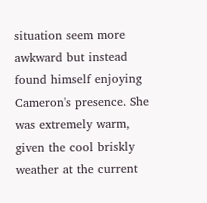situation seem more awkward but instead found himself enjoying Cameron's presence. She was extremely warm, given the cool briskly weather at the current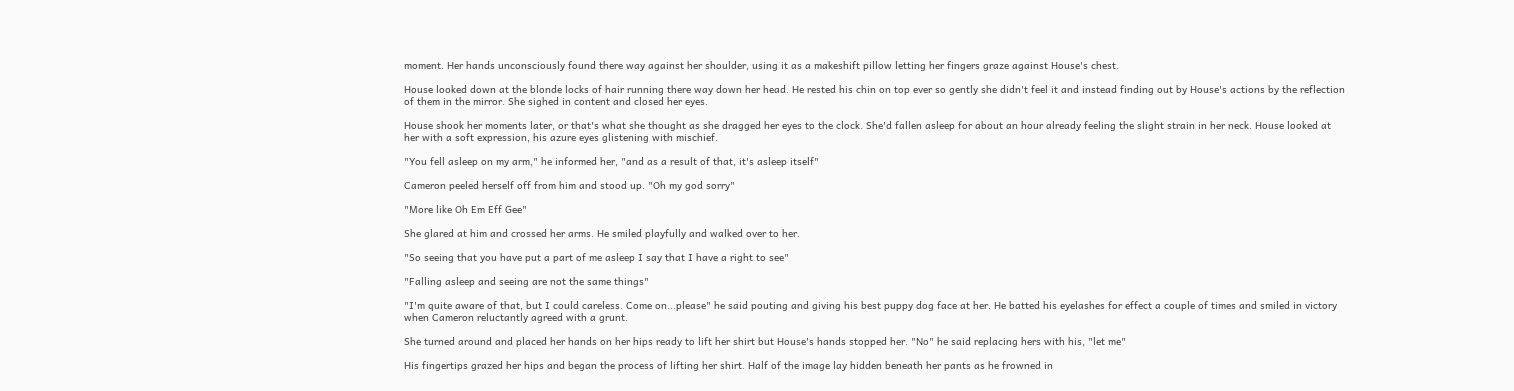moment. Her hands unconsciously found there way against her shoulder, using it as a makeshift pillow letting her fingers graze against House's chest.

House looked down at the blonde locks of hair running there way down her head. He rested his chin on top ever so gently she didn't feel it and instead finding out by House's actions by the reflection of them in the mirror. She sighed in content and closed her eyes.

House shook her moments later, or that's what she thought as she dragged her eyes to the clock. She'd fallen asleep for about an hour already feeling the slight strain in her neck. House looked at her with a soft expression, his azure eyes glistening with mischief.

"You fell asleep on my arm," he informed her, "and as a result of that, it's asleep itself"

Cameron peeled herself off from him and stood up. "Oh my god sorry"

"More like Oh Em Eff Gee"

She glared at him and crossed her arms. He smiled playfully and walked over to her.

"So seeing that you have put a part of me asleep I say that I have a right to see"

"Falling asleep and seeing are not the same things"

"I'm quite aware of that, but I could careless. Come on...please" he said pouting and giving his best puppy dog face at her. He batted his eyelashes for effect a couple of times and smiled in victory when Cameron reluctantly agreed with a grunt.

She turned around and placed her hands on her hips ready to lift her shirt but House's hands stopped her. "No" he said replacing hers with his, "let me"

His fingertips grazed her hips and began the process of lifting her shirt. Half of the image lay hidden beneath her pants as he frowned in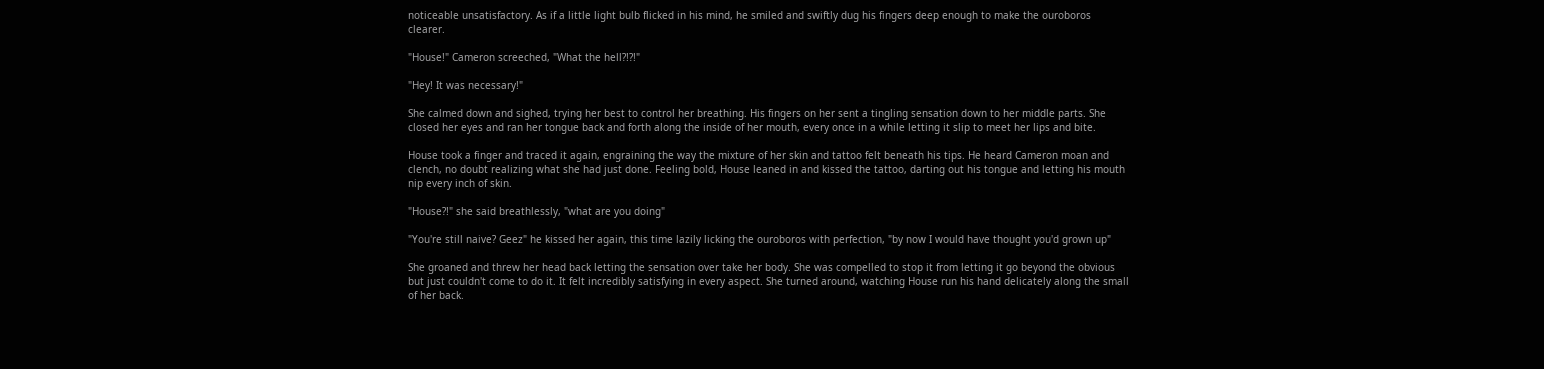noticeable unsatisfactory. As if a little light bulb flicked in his mind, he smiled and swiftly dug his fingers deep enough to make the ouroboros clearer.

"House!" Cameron screeched, "What the hell?!?!"

"Hey! It was necessary!"

She calmed down and sighed, trying her best to control her breathing. His fingers on her sent a tingling sensation down to her middle parts. She closed her eyes and ran her tongue back and forth along the inside of her mouth, every once in a while letting it slip to meet her lips and bite.

House took a finger and traced it again, engraining the way the mixture of her skin and tattoo felt beneath his tips. He heard Cameron moan and clench, no doubt realizing what she had just done. Feeling bold, House leaned in and kissed the tattoo, darting out his tongue and letting his mouth nip every inch of skin.

"House?!" she said breathlessly, "what are you doing"

"You're still naive? Geez" he kissed her again, this time lazily licking the ouroboros with perfection, "by now I would have thought you'd grown up"

She groaned and threw her head back letting the sensation over take her body. She was compelled to stop it from letting it go beyond the obvious but just couldn't come to do it. It felt incredibly satisfying in every aspect. She turned around, watching House run his hand delicately along the small of her back.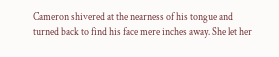Cameron shivered at the nearness of his tongue and turned back to find his face mere inches away. She let her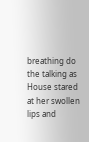breathing do the talking as House stared at her swollen lips and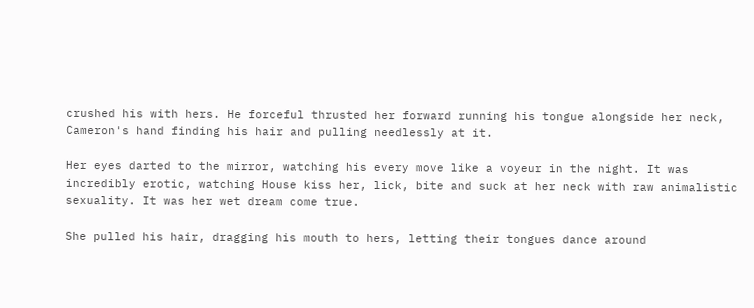crushed his with hers. He forceful thrusted her forward running his tongue alongside her neck, Cameron's hand finding his hair and pulling needlessly at it.

Her eyes darted to the mirror, watching his every move like a voyeur in the night. It was incredibly erotic, watching House kiss her, lick, bite and suck at her neck with raw animalistic sexuality. It was her wet dream come true.

She pulled his hair, dragging his mouth to hers, letting their tongues dance around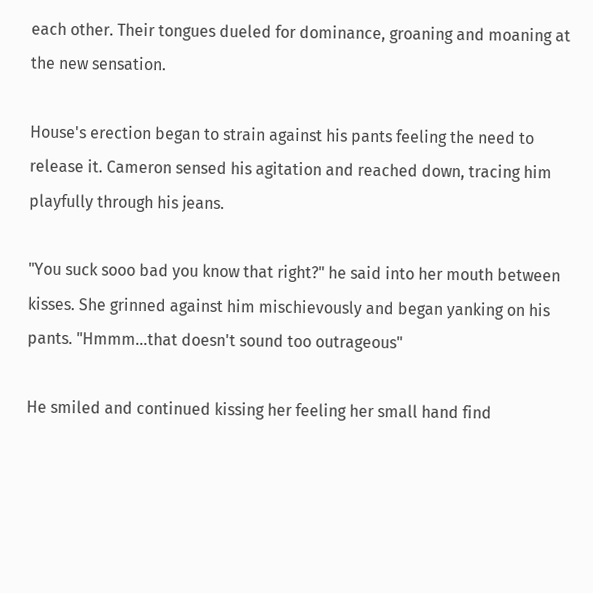each other. Their tongues dueled for dominance, groaning and moaning at the new sensation.

House's erection began to strain against his pants feeling the need to release it. Cameron sensed his agitation and reached down, tracing him playfully through his jeans.

"You suck sooo bad you know that right?" he said into her mouth between kisses. She grinned against him mischievously and began yanking on his pants. "Hmmm...that doesn't sound too outrageous"

He smiled and continued kissing her feeling her small hand find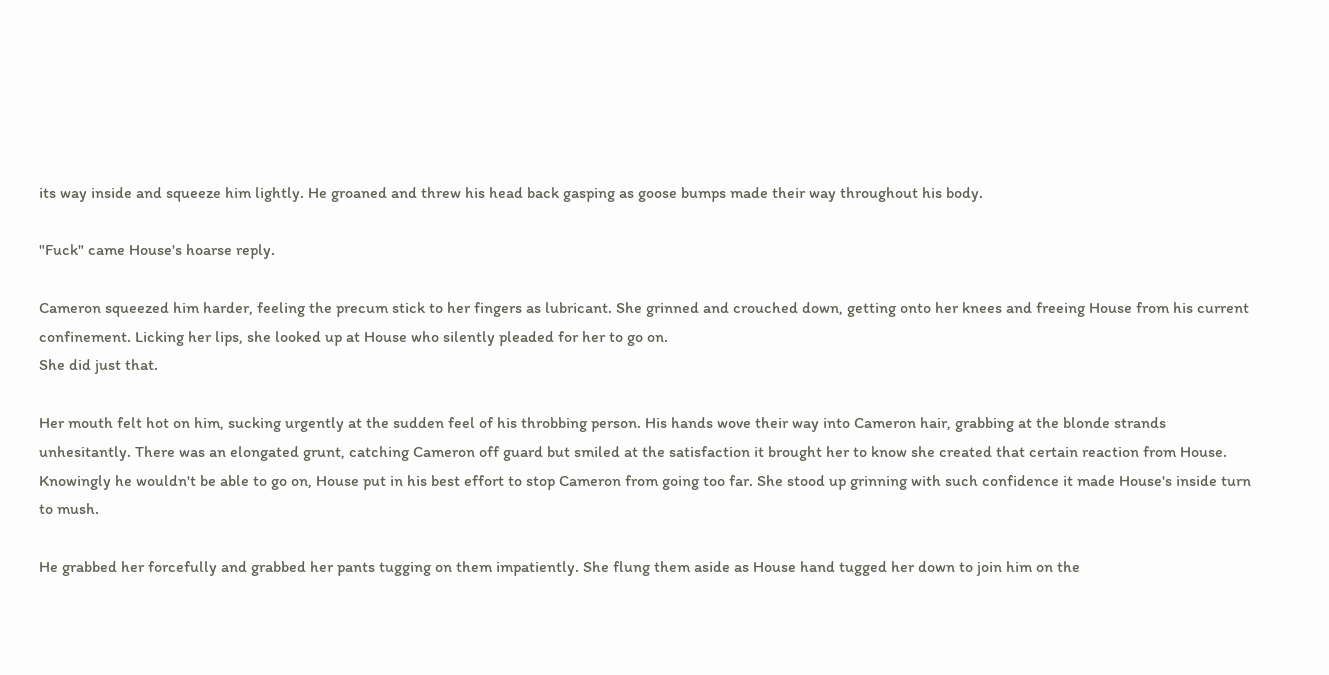its way inside and squeeze him lightly. He groaned and threw his head back gasping as goose bumps made their way throughout his body.

"Fuck" came House's hoarse reply.

Cameron squeezed him harder, feeling the precum stick to her fingers as lubricant. She grinned and crouched down, getting onto her knees and freeing House from his current confinement. Licking her lips, she looked up at House who silently pleaded for her to go on.
She did just that.

Her mouth felt hot on him, sucking urgently at the sudden feel of his throbbing person. His hands wove their way into Cameron hair, grabbing at the blonde strands unhesitantly. There was an elongated grunt, catching Cameron off guard but smiled at the satisfaction it brought her to know she created that certain reaction from House. Knowingly he wouldn't be able to go on, House put in his best effort to stop Cameron from going too far. She stood up grinning with such confidence it made House's inside turn to mush.

He grabbed her forcefully and grabbed her pants tugging on them impatiently. She flung them aside as House hand tugged her down to join him on the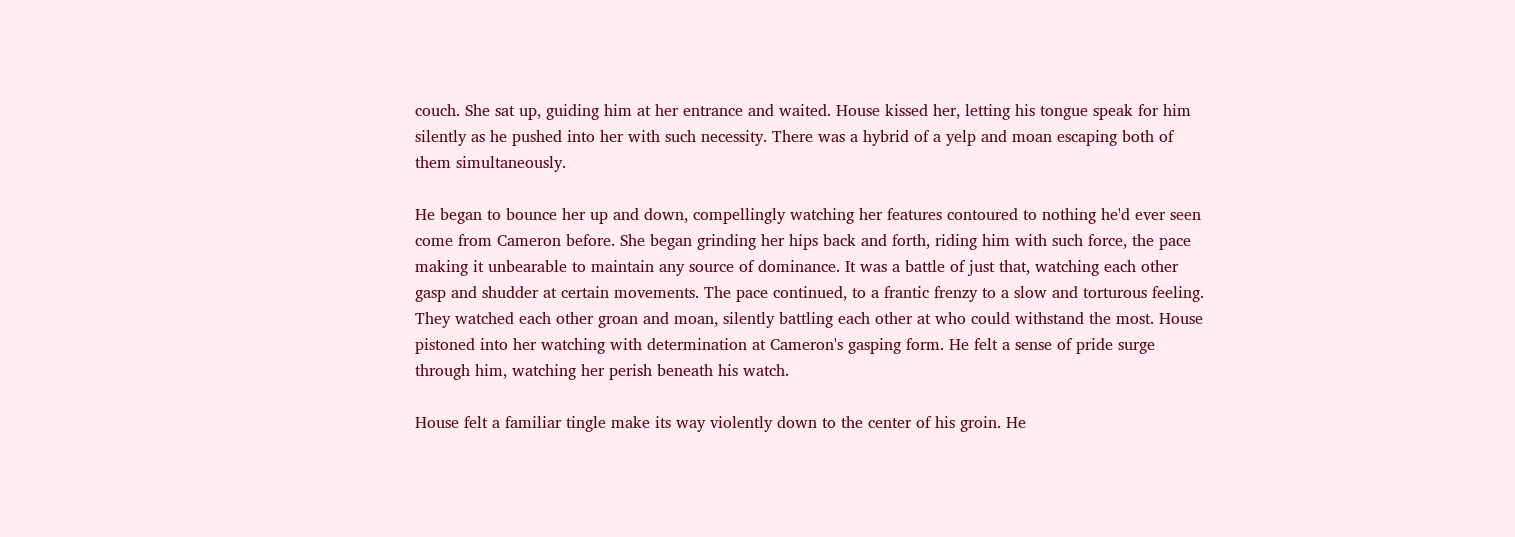couch. She sat up, guiding him at her entrance and waited. House kissed her, letting his tongue speak for him silently as he pushed into her with such necessity. There was a hybrid of a yelp and moan escaping both of them simultaneously.

He began to bounce her up and down, compellingly watching her features contoured to nothing he'd ever seen come from Cameron before. She began grinding her hips back and forth, riding him with such force, the pace making it unbearable to maintain any source of dominance. It was a battle of just that, watching each other gasp and shudder at certain movements. The pace continued, to a frantic frenzy to a slow and torturous feeling. They watched each other groan and moan, silently battling each other at who could withstand the most. House pistoned into her watching with determination at Cameron's gasping form. He felt a sense of pride surge through him, watching her perish beneath his watch.

House felt a familiar tingle make its way violently down to the center of his groin. He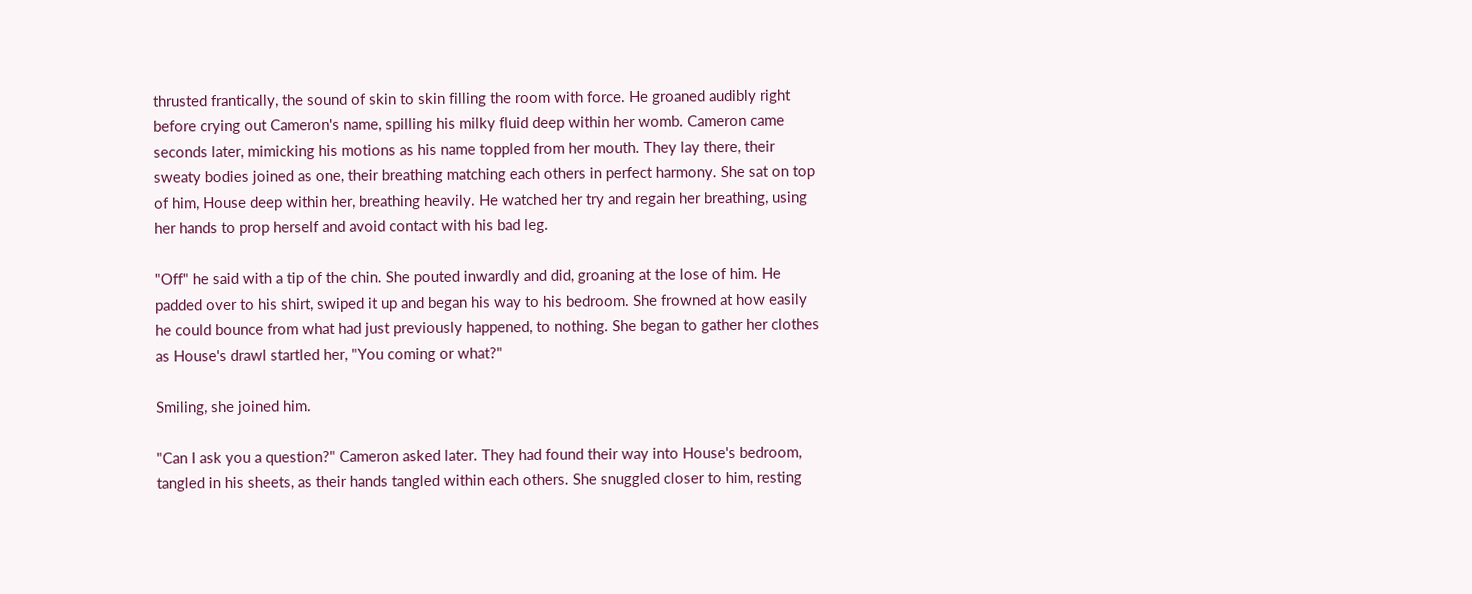thrusted frantically, the sound of skin to skin filling the room with force. He groaned audibly right before crying out Cameron's name, spilling his milky fluid deep within her womb. Cameron came seconds later, mimicking his motions as his name toppled from her mouth. They lay there, their sweaty bodies joined as one, their breathing matching each others in perfect harmony. She sat on top of him, House deep within her, breathing heavily. He watched her try and regain her breathing, using her hands to prop herself and avoid contact with his bad leg.

"Off" he said with a tip of the chin. She pouted inwardly and did, groaning at the lose of him. He padded over to his shirt, swiped it up and began his way to his bedroom. She frowned at how easily he could bounce from what had just previously happened, to nothing. She began to gather her clothes as House's drawl startled her, "You coming or what?"

Smiling, she joined him.

"Can I ask you a question?" Cameron asked later. They had found their way into House's bedroom, tangled in his sheets, as their hands tangled within each others. She snuggled closer to him, resting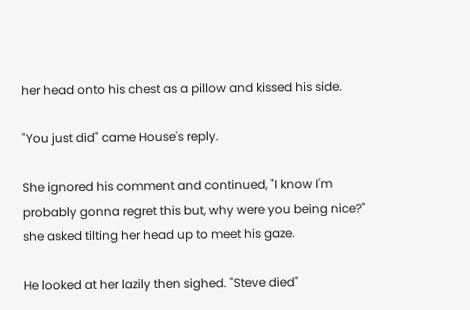her head onto his chest as a pillow and kissed his side.

"You just did" came House's reply.

She ignored his comment and continued, "I know I'm probably gonna regret this but, why were you being nice?" she asked tilting her head up to meet his gaze.

He looked at her lazily then sighed. "Steve died"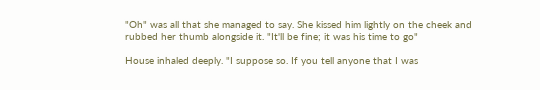"Oh" was all that she managed to say. She kissed him lightly on the cheek and rubbed her thumb alongside it. "It'll be fine; it was his time to go"

House inhaled deeply. "I suppose so. If you tell anyone that I was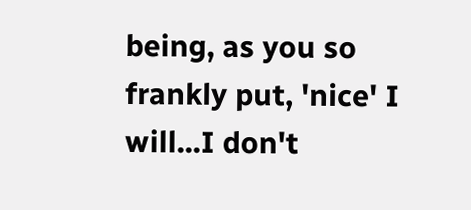being, as you so frankly put, 'nice' I will...I don't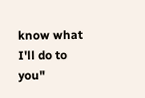know what I'll do to you"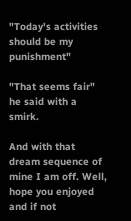"Today's activities should be my punishment"

"That seems fair" he said with a smirk.

And with that dream sequence of mine I am off. Well, hope you enjoyed and if not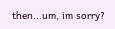then...um, im sorry?